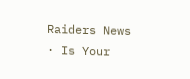Raiders News · Is Your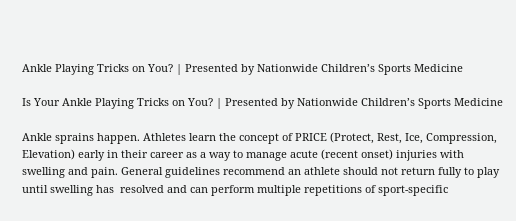Ankle Playing Tricks on You? | Presented by Nationwide Children’s Sports Medicine

Is Your Ankle Playing Tricks on You? | Presented by Nationwide Children’s Sports Medicine

Ankle sprains happen. Athletes learn the concept of PRICE (Protect, Rest, Ice, Compression,  Elevation) early in their career as a way to manage acute (recent onset) injuries with swelling and pain. General guidelines recommend an athlete should not return fully to play until swelling has  resolved and can perform multiple repetitions of sport-specific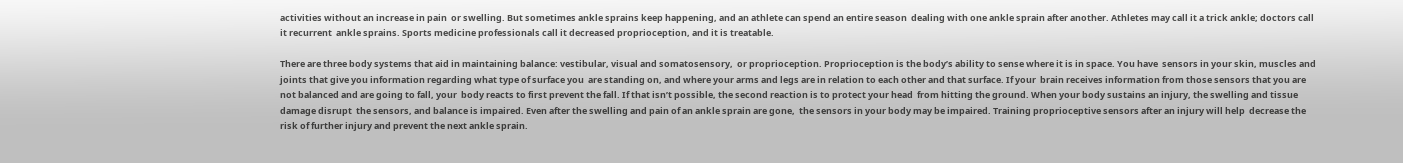activities without an increase in pain  or swelling. But sometimes ankle sprains keep happening, and an athlete can spend an entire season  dealing with one ankle sprain after another. Athletes may call it a trick ankle; doctors call it recurrent  ankle sprains. Sports medicine professionals call it decreased proprioception, and it is treatable.

There are three body systems that aid in maintaining balance: vestibular, visual and somatosensory,  or proprioception. Proprioception is the body’s ability to sense where it is in space. You have  sensors in your skin, muscles and joints that give you information regarding what type of surface you  are standing on, and where your arms and legs are in relation to each other and that surface. If your  brain receives information from those sensors that you are not balanced and are going to fall, your  body reacts to first prevent the fall. If that isn’t possible, the second reaction is to protect your head  from hitting the ground. When your body sustains an injury, the swelling and tissue damage disrupt  the sensors, and balance is impaired. Even after the swelling and pain of an ankle sprain are gone,  the sensors in your body may be impaired. Training proprioceptive sensors after an injury will help  decrease the risk of further injury and prevent the next ankle sprain.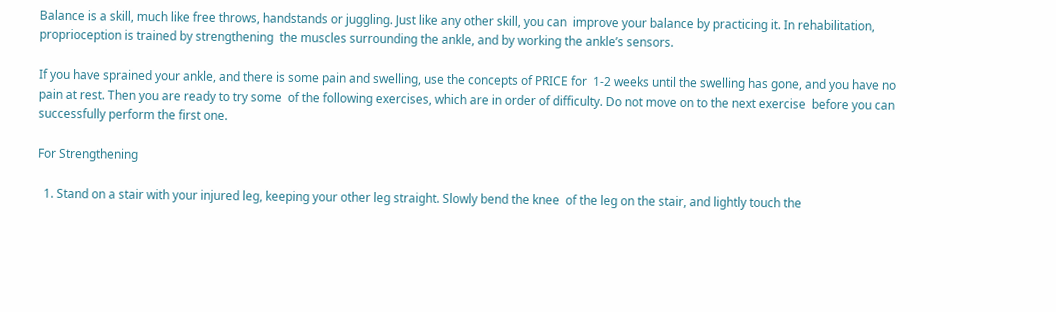Balance is a skill, much like free throws, handstands or juggling. Just like any other skill, you can  improve your balance by practicing it. In rehabilitation, proprioception is trained by strengthening  the muscles surrounding the ankle, and by working the ankle’s sensors.

If you have sprained your ankle, and there is some pain and swelling, use the concepts of PRICE for  1-2 weeks until the swelling has gone, and you have no pain at rest. Then you are ready to try some  of the following exercises, which are in order of difficulty. Do not move on to the next exercise  before you can successfully perform the first one.

For Strengthening

  1. Stand on a stair with your injured leg, keeping your other leg straight. Slowly bend the knee  of the leg on the stair, and lightly touch the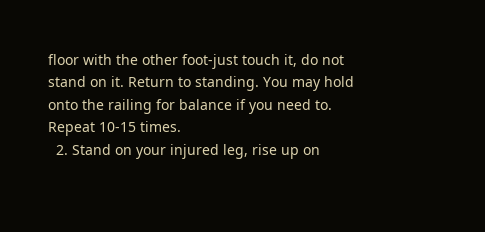floor with the other foot-just touch it, do not  stand on it. Return to standing. You may hold onto the railing for balance if you need to.  Repeat 10-15 times.
  2. Stand on your injured leg, rise up on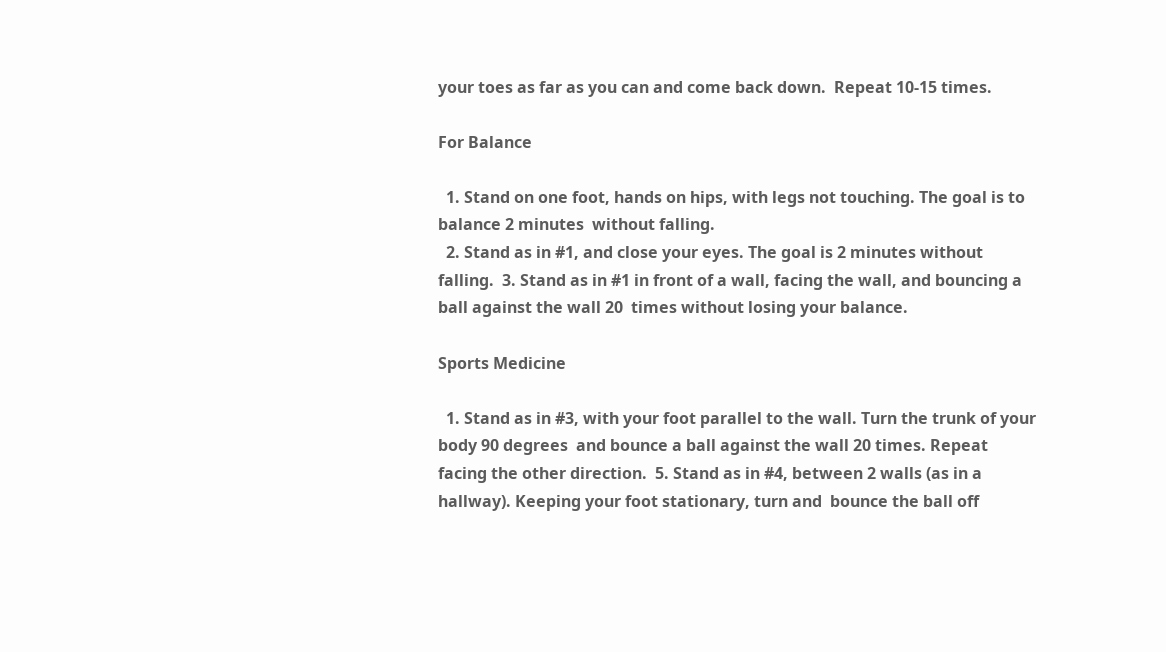your toes as far as you can and come back down.  Repeat 10-15 times.

For Balance

  1. Stand on one foot, hands on hips, with legs not touching. The goal is to balance 2 minutes  without falling.
  2. Stand as in #1, and close your eyes. The goal is 2 minutes without falling.  3. Stand as in #1 in front of a wall, facing the wall, and bouncing a ball against the wall 20  times without losing your balance.

Sports Medicine

  1. Stand as in #3, with your foot parallel to the wall. Turn the trunk of your body 90 degrees  and bounce a ball against the wall 20 times. Repeat facing the other direction.  5. Stand as in #4, between 2 walls (as in a hallway). Keeping your foot stationary, turn and  bounce the ball off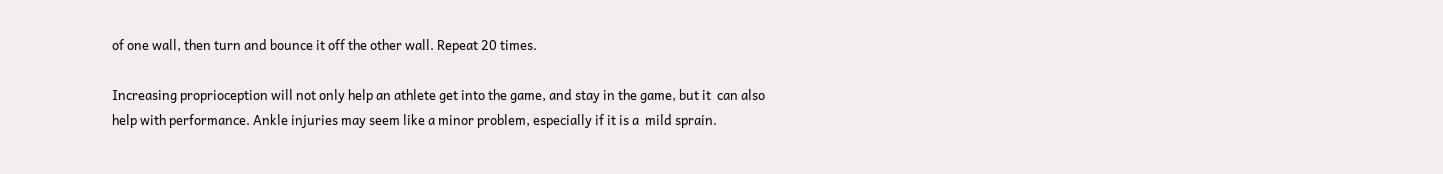of one wall, then turn and bounce it off the other wall. Repeat 20 times.

Increasing proprioception will not only help an athlete get into the game, and stay in the game, but it  can also help with performance. Ankle injuries may seem like a minor problem, especially if it is a  mild sprain.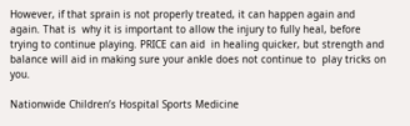However, if that sprain is not properly treated, it can happen again and again. That is  why it is important to allow the injury to fully heal, before trying to continue playing. PRICE can aid  in healing quicker, but strength and balance will aid in making sure your ankle does not continue to  play tricks on you.

Nationwide Children’s Hospital Sports Medicine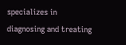specializes in diagnosing and treating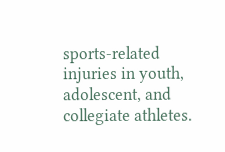sports-related  injuries in youth, adolescent, and collegiate athletes.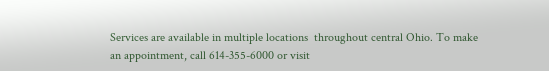Services are available in multiple locations  throughout central Ohio. To make an appointment, call 614-355-6000 or visit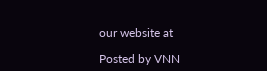our website at

Posted by VNN